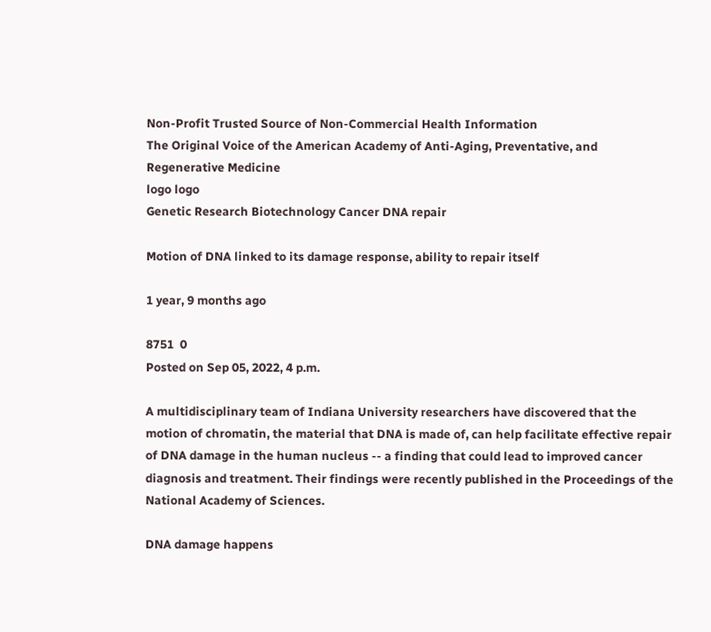Non-Profit Trusted Source of Non-Commercial Health Information
The Original Voice of the American Academy of Anti-Aging, Preventative, and Regenerative Medicine
logo logo
Genetic Research Biotechnology Cancer DNA repair

Motion of DNA linked to its damage response, ability to repair itself

1 year, 9 months ago

8751  0
Posted on Sep 05, 2022, 4 p.m.

A multidisciplinary team of Indiana University researchers have discovered that the motion of chromatin, the material that DNA is made of, can help facilitate effective repair of DNA damage in the human nucleus -- a finding that could lead to improved cancer diagnosis and treatment. Their findings were recently published in the Proceedings of the National Academy of Sciences.

DNA damage happens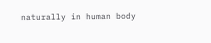naturally in human body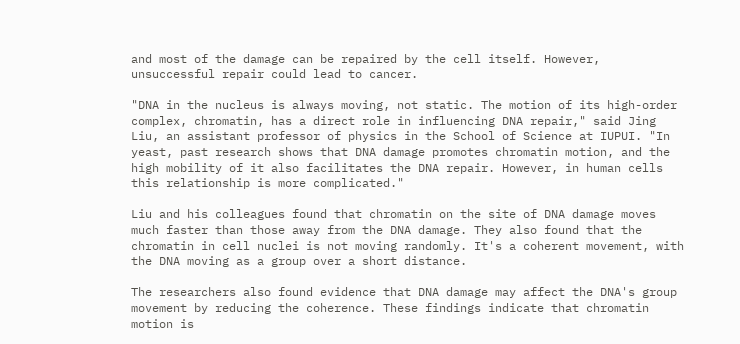and most of the damage can be repaired by the cell itself. However, unsuccessful repair could lead to cancer.

"DNA in the nucleus is always moving, not static. The motion of its high-order complex, chromatin, has a direct role in influencing DNA repair," said Jing Liu, an assistant professor of physics in the School of Science at IUPUI. "In yeast, past research shows that DNA damage promotes chromatin motion, and the high mobility of it also facilitates the DNA repair. However, in human cells this relationship is more complicated."

Liu and his colleagues found that chromatin on the site of DNA damage moves much faster than those away from the DNA damage. They also found that the chromatin in cell nuclei is not moving randomly. It's a coherent movement, with the DNA moving as a group over a short distance.

The researchers also found evidence that DNA damage may affect the DNA's group movement by reducing the coherence. These findings indicate that chromatin motion is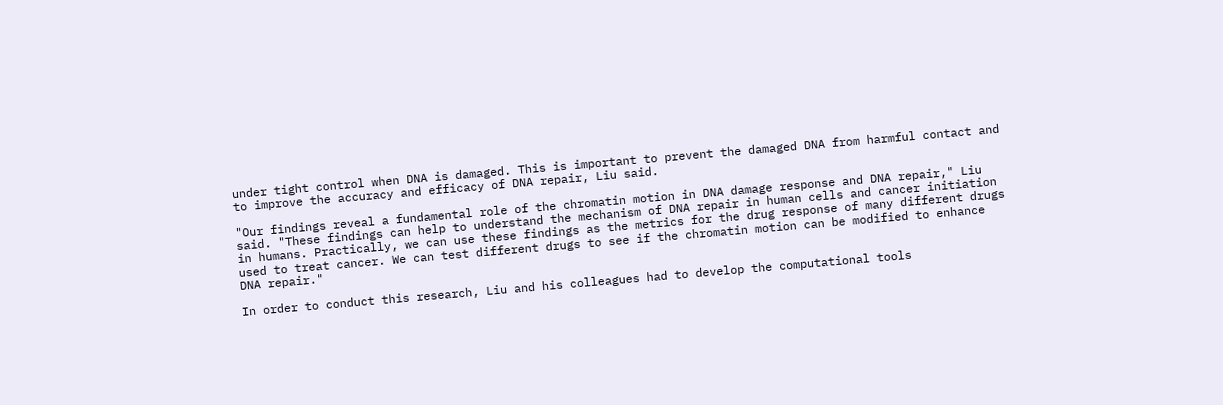under tight control when DNA is damaged. This is important to prevent the damaged DNA from harmful contact and to improve the accuracy and efficacy of DNA repair, Liu said.

"Our findings reveal a fundamental role of the chromatin motion in DNA damage response and DNA repair," Liu said. "These findings can help to understand the mechanism of DNA repair in human cells and cancer initiation in humans. Practically, we can use these findings as the metrics for the drug response of many different drugs used to treat cancer. We can test different drugs to see if the chromatin motion can be modified to enhance DNA repair."

In order to conduct this research, Liu and his colleagues had to develop the computational tools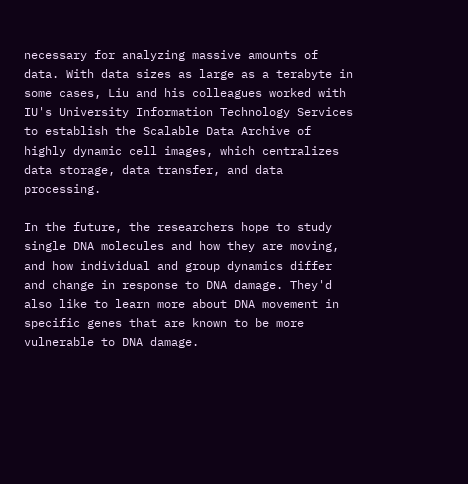necessary for analyzing massive amounts of data. With data sizes as large as a terabyte in some cases, Liu and his colleagues worked with IU's University Information Technology Services to establish the Scalable Data Archive of highly dynamic cell images, which centralizes data storage, data transfer, and data processing.

In the future, the researchers hope to study single DNA molecules and how they are moving, and how individual and group dynamics differ and change in response to DNA damage. They'd also like to learn more about DNA movement in specific genes that are known to be more vulnerable to DNA damage.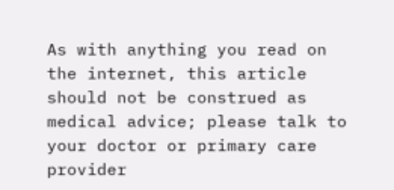As with anything you read on the internet, this article should not be construed as medical advice; please talk to your doctor or primary care provider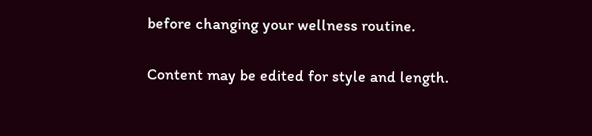before changing your wellness routine.

Content may be edited for style and length.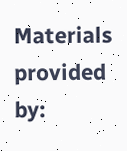Materials provided by: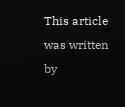This article was written by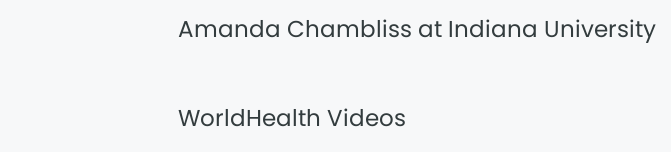Amanda Chambliss at Indiana University

WorldHealth Videos